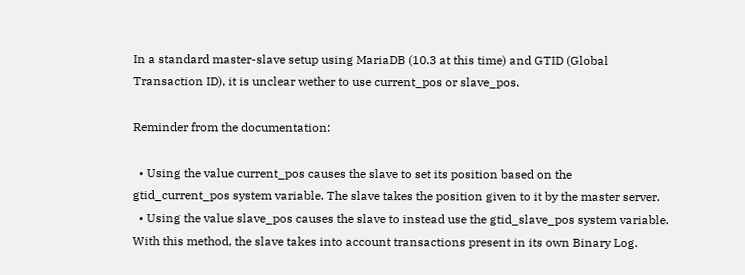In a standard master-slave setup using MariaDB (10.3 at this time) and GTID (Global Transaction ID), it is unclear wether to use current_pos or slave_pos.

Reminder from the documentation:

  • Using the value current_pos causes the slave to set its position based on the gtid_current_pos system variable. The slave takes the position given to it by the master server.
  • Using the value slave_pos causes the slave to instead use the gtid_slave_pos system variable. With this method, the slave takes into account transactions present in its own Binary Log.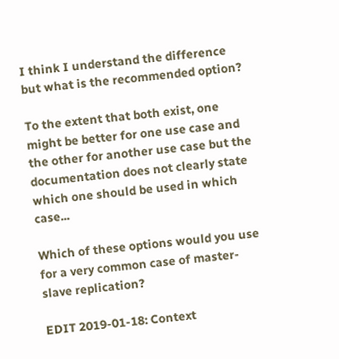I think I understand the difference but what is the recommended option?

To the extent that both exist, one might be better for one use case and the other for another use case but the documentation does not clearly state which one should be used in which case...

Which of these options would you use for a very common case of master-slave replication?

EDIT 2019-01-18: Context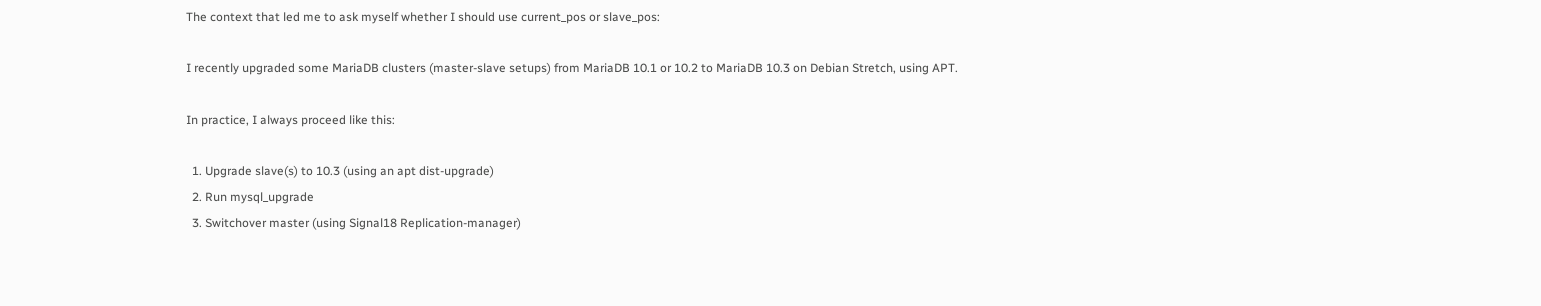The context that led me to ask myself whether I should use current_pos or slave_pos:

I recently upgraded some MariaDB clusters (master-slave setups) from MariaDB 10.1 or 10.2 to MariaDB 10.3 on Debian Stretch, using APT.

In practice, I always proceed like this:

  1. Upgrade slave(s) to 10.3 (using an apt dist-upgrade)
  2. Run mysql_upgrade
  3. Switchover master (using Signal18 Replication-manager)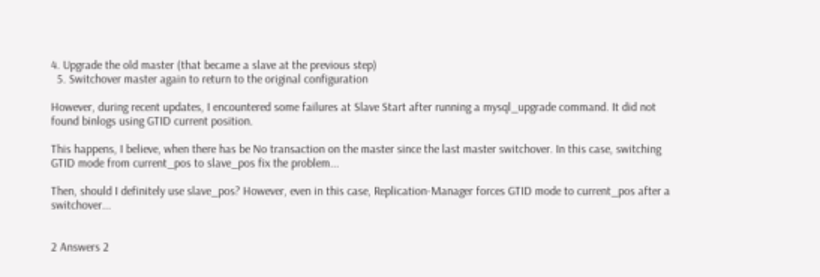4. Upgrade the old master (that became a slave at the previous step)
  5. Switchover master again to return to the original configuration

However, during recent updates, I encountered some failures at Slave Start after running a mysql_upgrade command. It did not found binlogs using GTID current position.

This happens, I believe, when there has be No transaction on the master since the last master switchover. In this case, switching GTID mode from current_pos to slave_pos fix the problem...

Then, should I definitely use slave_pos? However, even in this case, Replication-Manager forces GTID mode to current_pos after a switchover...


2 Answers 2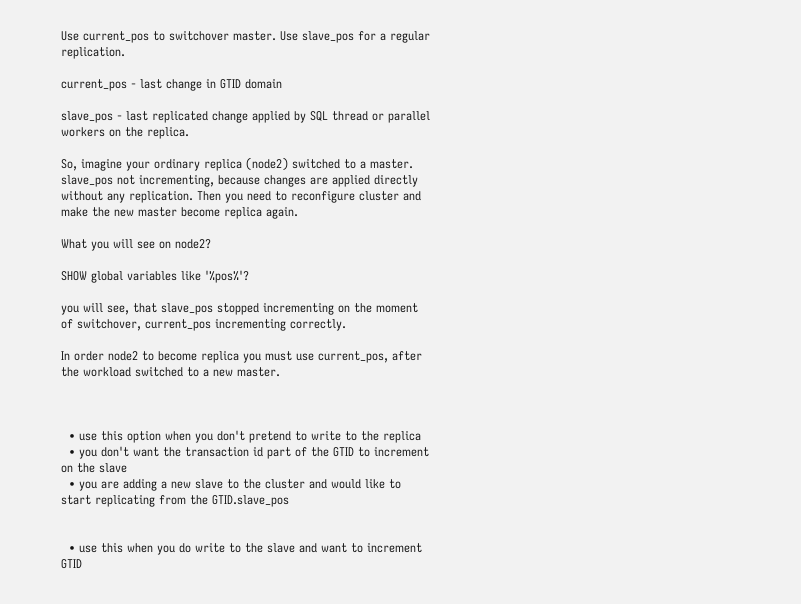Use current_pos to switchover master. Use slave_pos for a regular replication.

current_pos - last change in GTID domain

slave_pos - last replicated change applied by SQL thread or parallel workers on the replica.

So, imagine your ordinary replica (node2) switched to a master. slave_pos not incrementing, because changes are applied directly without any replication. Then you need to reconfigure cluster and make the new master become replica again.

What you will see on node2?

SHOW global variables like '%pos%'?

you will see, that slave_pos stopped incrementing on the moment of switchover, current_pos incrementing correctly.

In order node2 to become replica you must use current_pos, after the workload switched to a new master.



  • use this option when you don't pretend to write to the replica
  • you don't want the transaction id part of the GTID to increment on the slave
  • you are adding a new slave to the cluster and would like to start replicating from the GTID.slave_pos


  • use this when you do write to the slave and want to increment GTID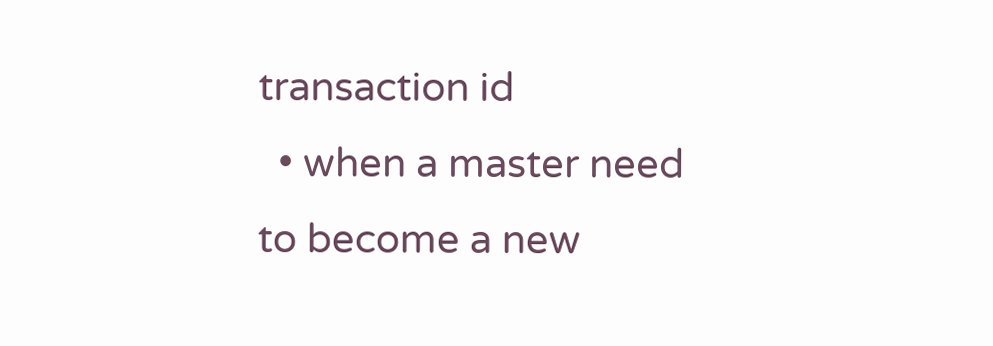transaction id
  • when a master need to become a new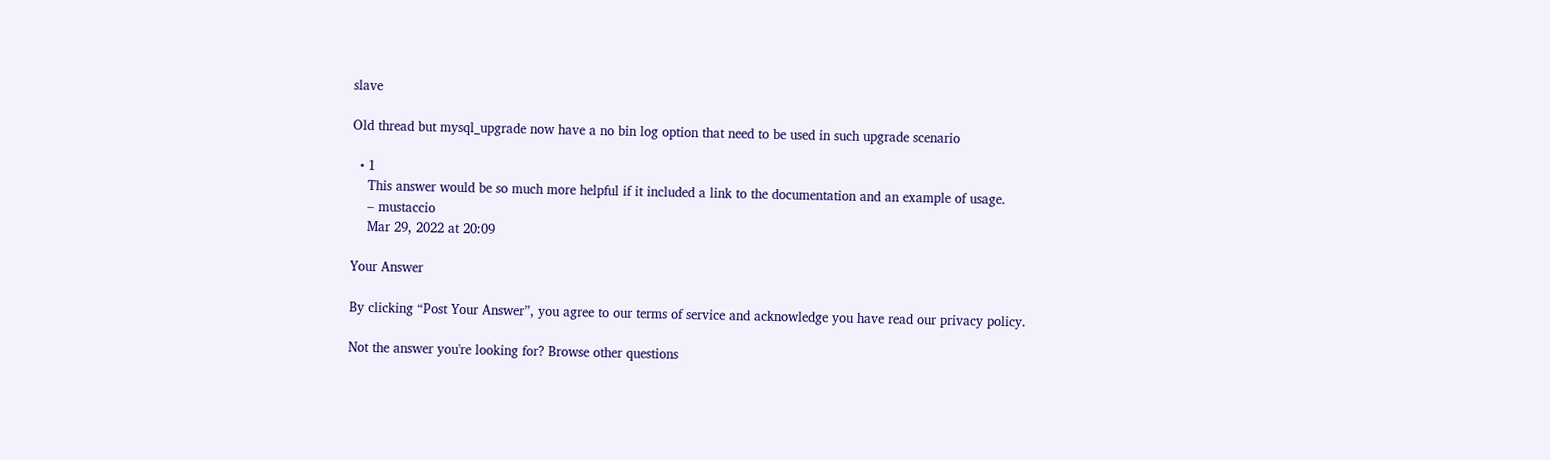slave

Old thread but mysql_upgrade now have a no bin log option that need to be used in such upgrade scenario

  • 1
    This answer would be so much more helpful if it included a link to the documentation and an example of usage.
    – mustaccio
    Mar 29, 2022 at 20:09

Your Answer

By clicking “Post Your Answer”, you agree to our terms of service and acknowledge you have read our privacy policy.

Not the answer you're looking for? Browse other questions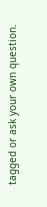tagged or ask your own question.